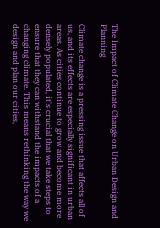The Impact of Climate Change on Urban Design and Planning

Climate change is a pressing issue that affects all of us, and its effects are especially significant in urban areas. As cities continue to grow and become more densely populated, it's crucial that we take steps to ensure that they can withstand the impacts of a changing climate. This means rethinking the way we design and plan our cities,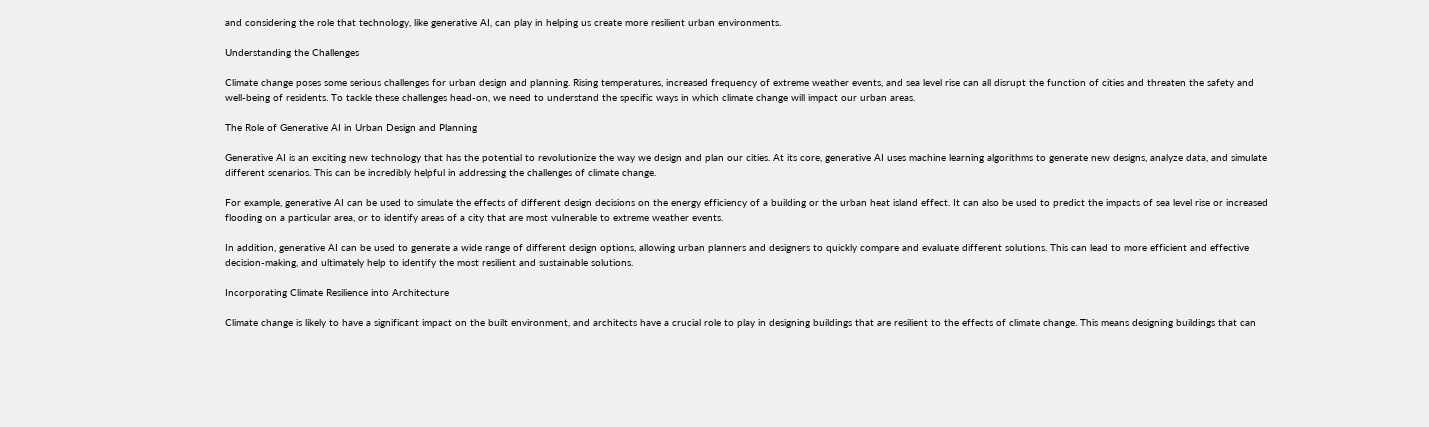and considering the role that technology, like generative AI, can play in helping us create more resilient urban environments.

Understanding the Challenges

Climate change poses some serious challenges for urban design and planning. Rising temperatures, increased frequency of extreme weather events, and sea level rise can all disrupt the function of cities and threaten the safety and well-being of residents. To tackle these challenges head-on, we need to understand the specific ways in which climate change will impact our urban areas.

The Role of Generative AI in Urban Design and Planning

Generative AI is an exciting new technology that has the potential to revolutionize the way we design and plan our cities. At its core, generative AI uses machine learning algorithms to generate new designs, analyze data, and simulate different scenarios. This can be incredibly helpful in addressing the challenges of climate change.

For example, generative AI can be used to simulate the effects of different design decisions on the energy efficiency of a building or the urban heat island effect. It can also be used to predict the impacts of sea level rise or increased flooding on a particular area, or to identify areas of a city that are most vulnerable to extreme weather events.

In addition, generative AI can be used to generate a wide range of different design options, allowing urban planners and designers to quickly compare and evaluate different solutions. This can lead to more efficient and effective decision-making, and ultimately help to identify the most resilient and sustainable solutions.

Incorporating Climate Resilience into Architecture

Climate change is likely to have a significant impact on the built environment, and architects have a crucial role to play in designing buildings that are resilient to the effects of climate change. This means designing buildings that can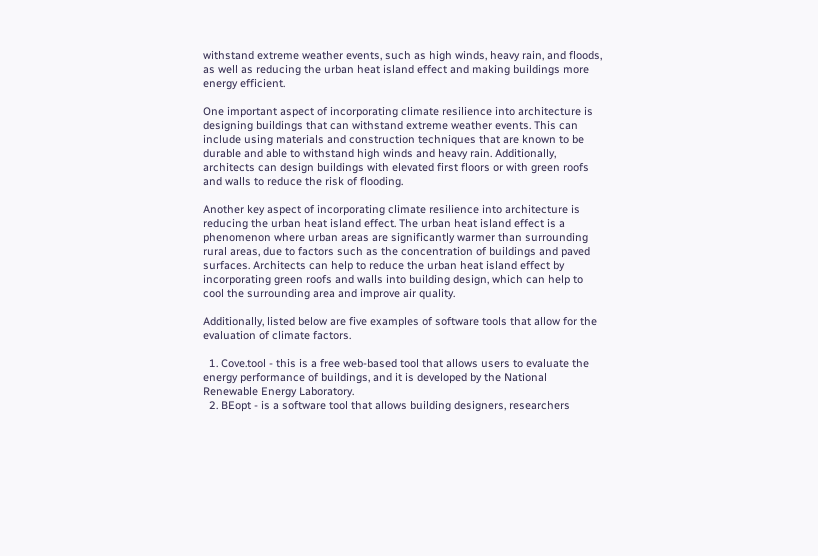withstand extreme weather events, such as high winds, heavy rain, and floods, as well as reducing the urban heat island effect and making buildings more energy efficient.

One important aspect of incorporating climate resilience into architecture is designing buildings that can withstand extreme weather events. This can include using materials and construction techniques that are known to be durable and able to withstand high winds and heavy rain. Additionally, architects can design buildings with elevated first floors or with green roofs and walls to reduce the risk of flooding.

Another key aspect of incorporating climate resilience into architecture is reducing the urban heat island effect. The urban heat island effect is a phenomenon where urban areas are significantly warmer than surrounding rural areas, due to factors such as the concentration of buildings and paved surfaces. Architects can help to reduce the urban heat island effect by incorporating green roofs and walls into building design, which can help to cool the surrounding area and improve air quality.

Additionally, listed below are five examples of software tools that allow for the evaluation of climate factors.

  1. Cove.tool - this is a free web-based tool that allows users to evaluate the energy performance of buildings, and it is developed by the National Renewable Energy Laboratory.
  2. BEopt - is a software tool that allows building designers, researchers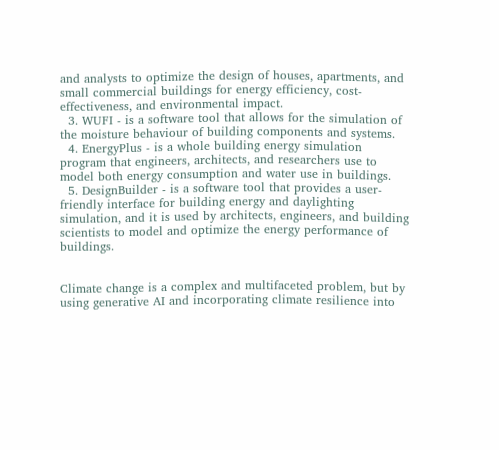and analysts to optimize the design of houses, apartments, and small commercial buildings for energy efficiency, cost-effectiveness, and environmental impact.
  3. WUFI - is a software tool that allows for the simulation of the moisture behaviour of building components and systems.
  4. EnergyPlus - is a whole building energy simulation program that engineers, architects, and researchers use to model both energy consumption and water use in buildings.
  5. DesignBuilder - is a software tool that provides a user-friendly interface for building energy and daylighting simulation, and it is used by architects, engineers, and building scientists to model and optimize the energy performance of buildings.


Climate change is a complex and multifaceted problem, but by using generative AI and incorporating climate resilience into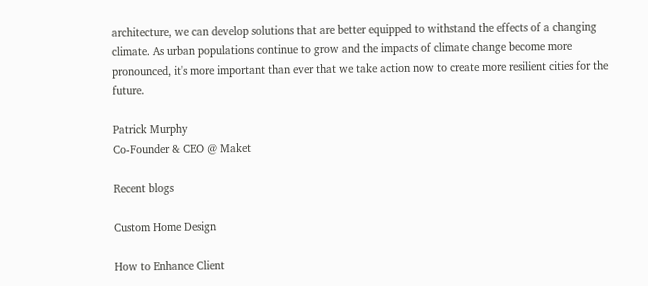architecture, we can develop solutions that are better equipped to withstand the effects of a changing climate. As urban populations continue to grow and the impacts of climate change become more pronounced, it's more important than ever that we take action now to create more resilient cities for the future.

Patrick Murphy
Co-Founder & CEO @ Maket

Recent blogs

Custom Home Design

How to Enhance Client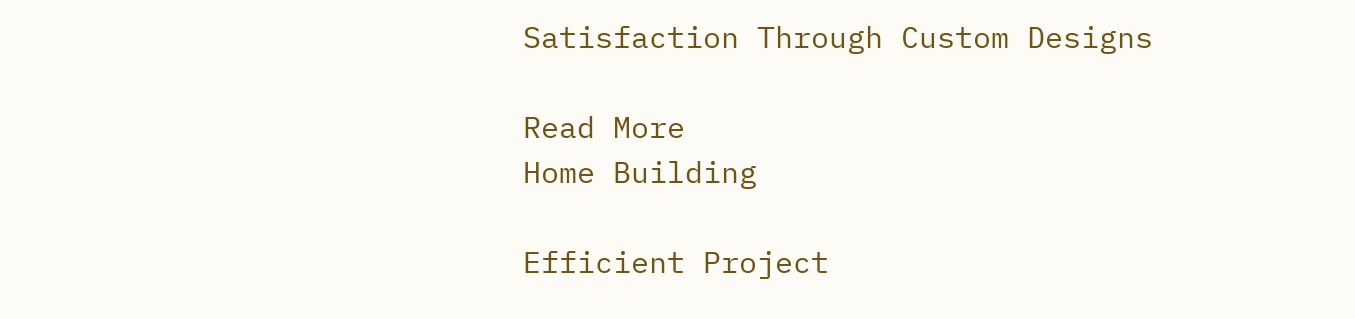Satisfaction Through Custom Designs

Read More
Home Building

Efficient Project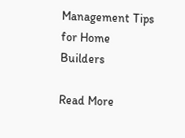Management Tips for Home Builders

Read More